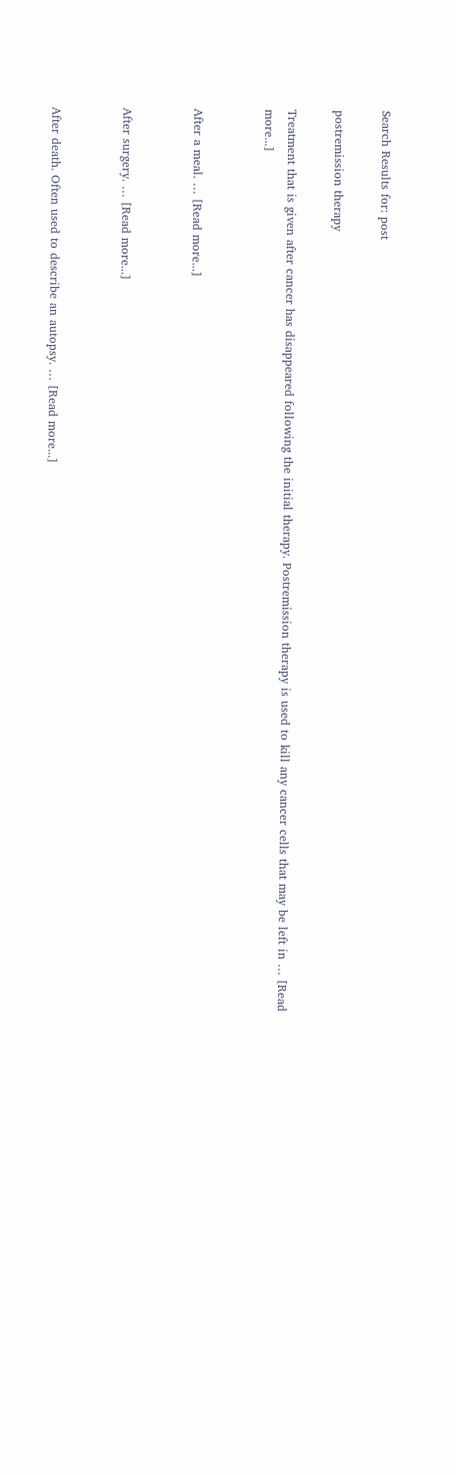Search Results for: post

postremission therapy

Treatment that is given after cancer has disappeared following the initial therapy. Postremission therapy is used to kill any cancer cells that may be left in … [Read more...]


After a meal. … [Read more...]


After surgery. … [Read more...]


After death. Often used to describe an autopsy. … [Read more...]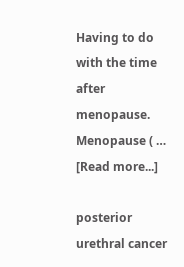Having to do with the time after menopause. Menopause ( … [Read more...]

posterior urethral cancer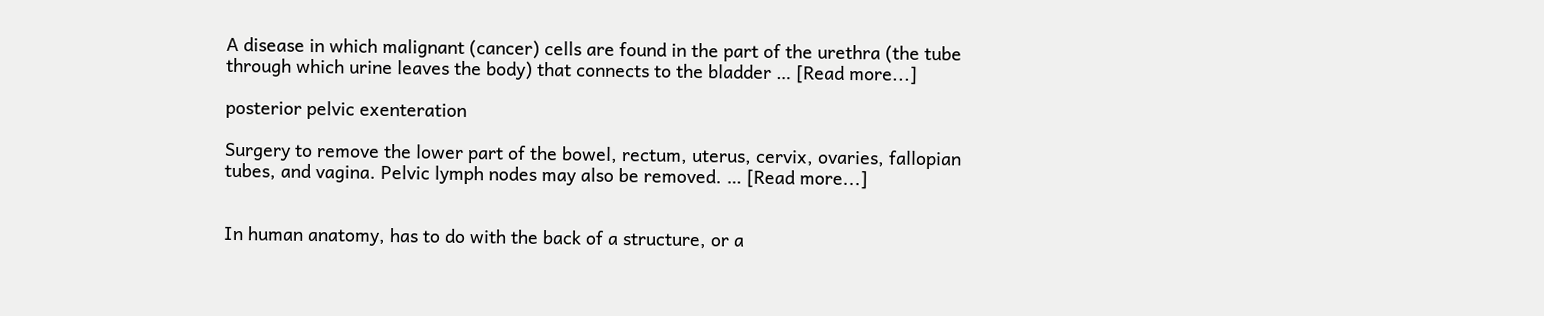A disease in which malignant (cancer) cells are found in the part of the urethra (the tube through which urine leaves the body) that connects to the bladder … [Read more...]

posterior pelvic exenteration

Surgery to remove the lower part of the bowel, rectum, uterus, cervix, ovaries, fallopian tubes, and vagina. Pelvic lymph nodes may also be removed. … [Read more...]


In human anatomy, has to do with the back of a structure, or a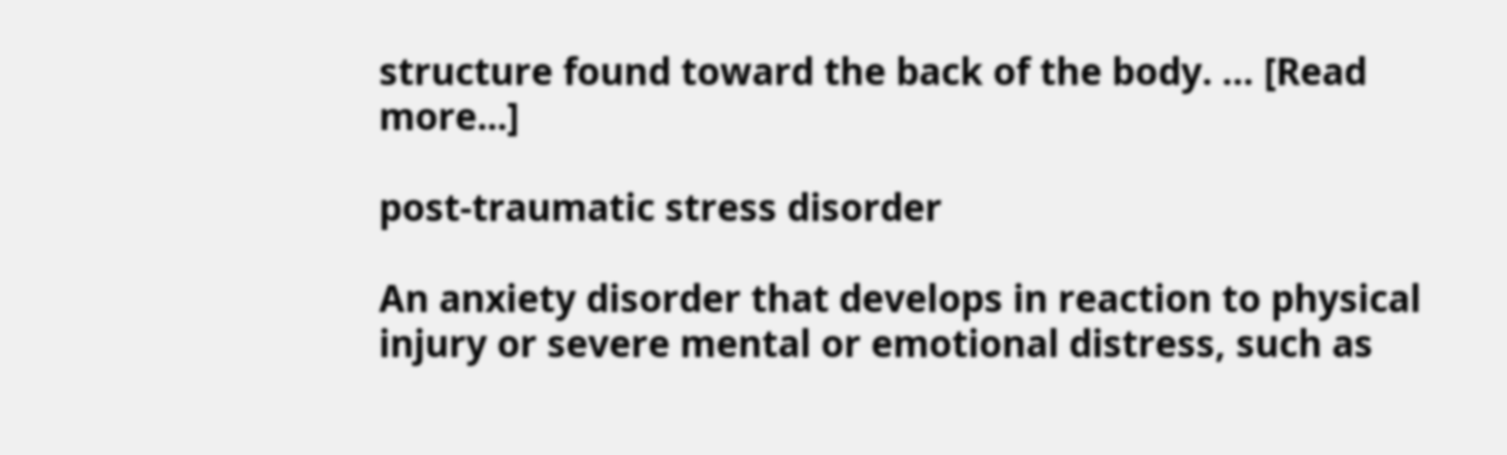structure found toward the back of the body. … [Read more...]

post-traumatic stress disorder

An anxiety disorder that develops in reaction to physical injury or severe mental or emotional distress, such as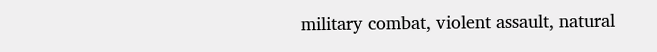military combat, violent assault, natural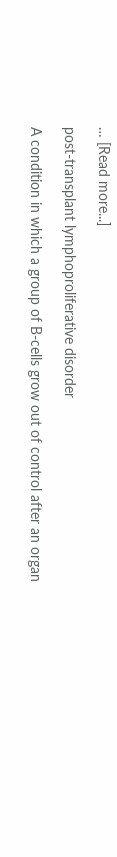… [Read more...]

post-transplant lymphoproliferative disorder

A condition in which a group of B-cells grow out of control after an organ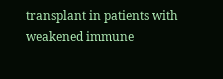transplant in patients with weakened immune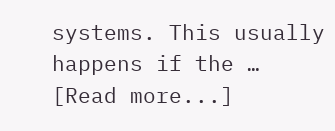systems. This usually happens if the … [Read more...]